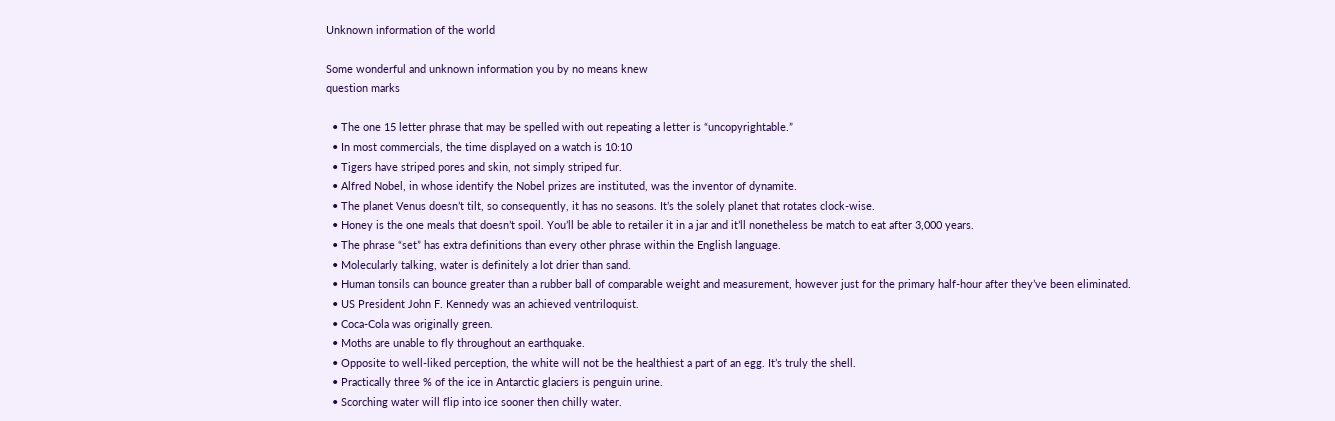Unknown information of the world

Some wonderful and unknown information you by no means knew
question marks

  • The one 15 letter phrase that may be spelled with out repeating a letter is “uncopyrightable.”
  • In most commercials, the time displayed on a watch is 10:10
  • Tigers have striped pores and skin, not simply striped fur.
  • Alfred Nobel, in whose identify the Nobel prizes are instituted, was the inventor of dynamite.
  • The planet Venus doesn’t tilt, so consequently, it has no seasons. It’s the solely planet that rotates clock-wise.
  • Honey is the one meals that doesn’t spoil. You’ll be able to retailer it in a jar and it’ll nonetheless be match to eat after 3,000 years.
  • The phrase “set” has extra definitions than every other phrase within the English language.
  • Molecularly talking, water is definitely a lot drier than sand.
  • Human tonsils can bounce greater than a rubber ball of comparable weight and measurement, however just for the primary half-hour after they’ve been eliminated.
  • US President John F. Kennedy was an achieved ventriloquist.
  • Coca-Cola was originally green.
  • Moths are unable to fly throughout an earthquake.
  • Opposite to well-liked perception, the white will not be the healthiest a part of an egg. It’s truly the shell.
  • Practically three % of the ice in Antarctic glaciers is penguin urine.
  • Scorching water will flip into ice sooner then chilly water.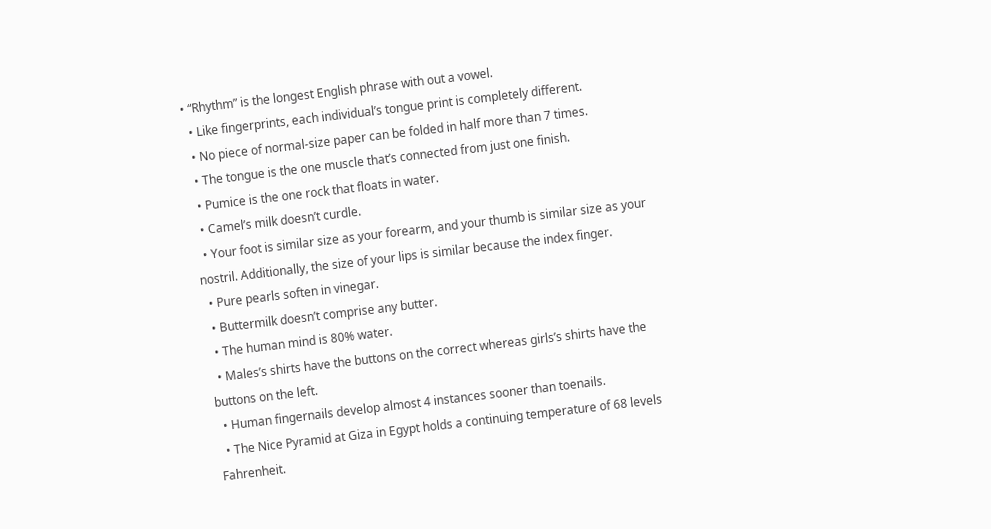• “Rhythm” is the longest English phrase with out a vowel.
  • Like fingerprints, each individual’s tongue print is completely different.
  • No piece of normal-size paper can be folded in half more than 7 times.
  • The tongue is the one muscle that’s connected from just one finish.
  • Pumice is the one rock that floats in water.
  • Camel’s milk doesn’t curdle.
  • Your foot is similar size as your forearm, and your thumb is similar size as your nostril. Additionally, the size of your lips is similar because the index finger.
  • Pure pearls soften in vinegar.
  • Buttermilk doesn’t comprise any butter.
  • The human mind is 80% water.
  • Males’s shirts have the buttons on the correct whereas girls’s shirts have the buttons on the left.
  • Human fingernails develop almost 4 instances sooner than toenails.
  • The Nice Pyramid at Giza in Egypt holds a continuing temperature of 68 levels Fahrenheit.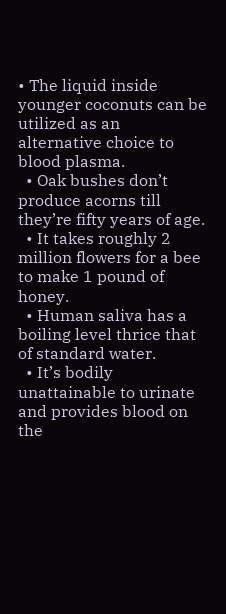• The liquid inside younger coconuts can be utilized as an alternative choice to blood plasma.
  • Oak bushes don’t produce acorns till they’re fifty years of age.
  • It takes roughly 2 million flowers for a bee to make 1 pound of honey.
  • Human saliva has a boiling level thrice that of standard water.
  • It’s bodily unattainable to urinate and provides blood on the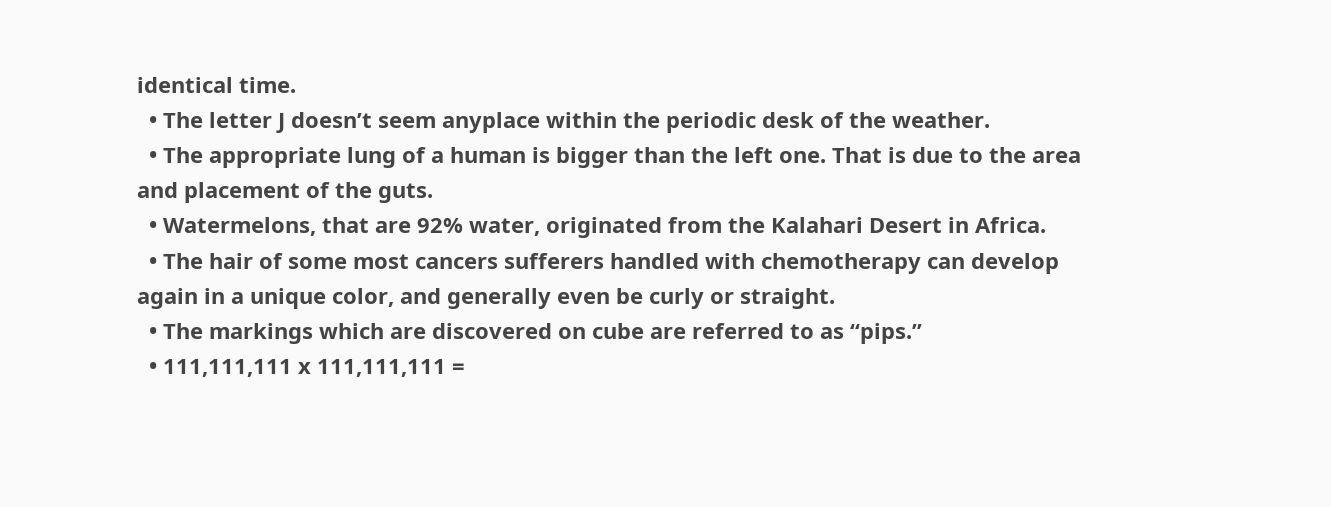identical time.
  • The letter J doesn’t seem anyplace within the periodic desk of the weather.
  • The appropriate lung of a human is bigger than the left one. That is due to the area and placement of the guts.
  • Watermelons, that are 92% water, originated from the Kalahari Desert in Africa.
  • The hair of some most cancers sufferers handled with chemotherapy can develop again in a unique color, and generally even be curly or straight.
  • The markings which are discovered on cube are referred to as “pips.”
  • 111,111,111 x 111,111,111 =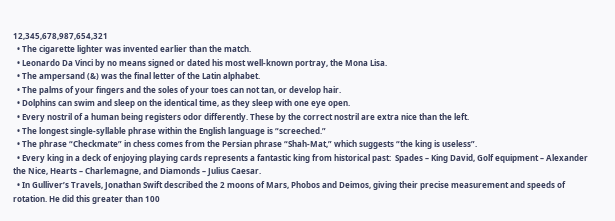12,345,678,987,654,321
  • The cigarette lighter was invented earlier than the match.
  • Leonardo Da Vinci by no means signed or dated his most well-known portray, the Mona Lisa.
  • The ampersand (&) was the final letter of the Latin alphabet.
  • The palms of your fingers and the soles of your toes can not tan, or develop hair.
  • Dolphins can swim and sleep on the identical time, as they sleep with one eye open.
  • Every nostril of a human being registers odor differently. These by the correct nostril are extra nice than the left.
  • The longest single-syllable phrase within the English language is “screeched.”
  • The phrase “Checkmate” in chess comes from the Persian phrase “Shah-Mat,” which suggests “the king is useless”.
  • Every king in a deck of enjoying playing cards represents a fantastic king from historical past:  Spades – King David, Golf equipment – Alexander the Nice, Hearts – Charlemagne, and Diamonds – Julius Caesar.
  • In Gulliver’s Travels, Jonathan Swift described the 2 moons of Mars, Phobos and Deimos, giving their precise measurement and speeds of rotation. He did this greater than 100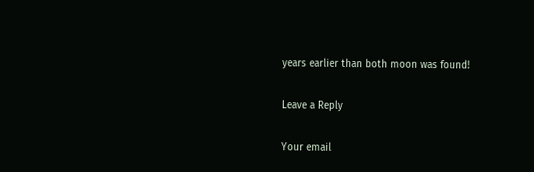years earlier than both moon was found!

Leave a Reply

Your email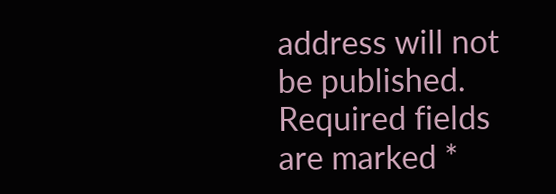address will not be published. Required fields are marked *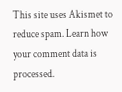This site uses Akismet to reduce spam. Learn how your comment data is processed.